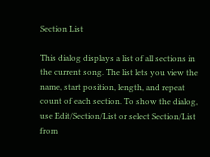Section List

This dialog displays a list of all sections in the current song. The list lets you view the name, start position, length, and repeat count of each section. To show the dialog, use Edit/Section/List or select Section/List from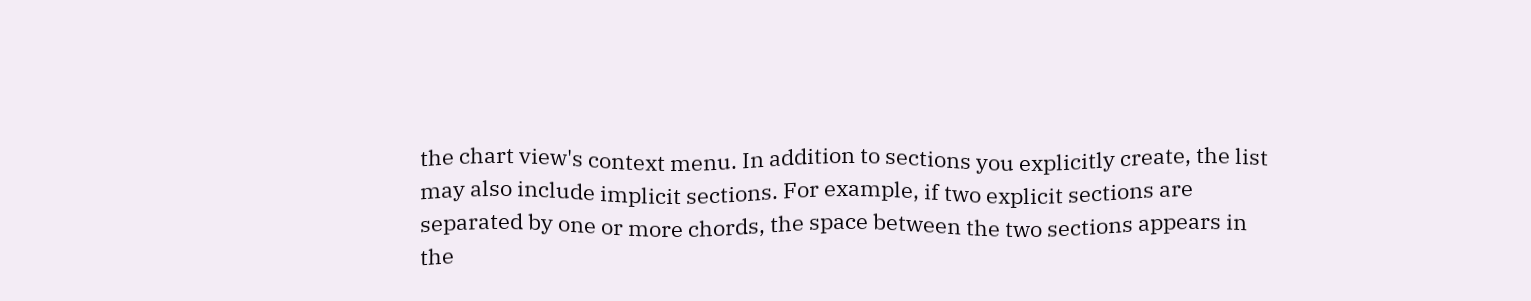the chart view's context menu. In addition to sections you explicitly create, the list may also include implicit sections. For example, if two explicit sections are separated by one or more chords, the space between the two sections appears in the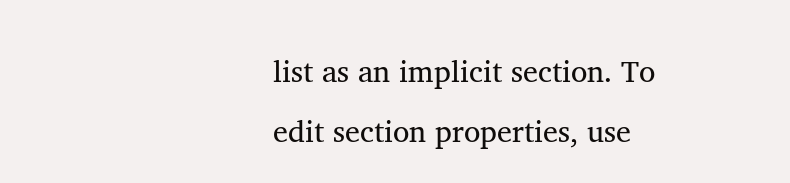list as an implicit section. To edit section properties, use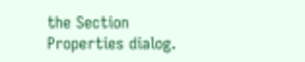the Section Properties dialog.